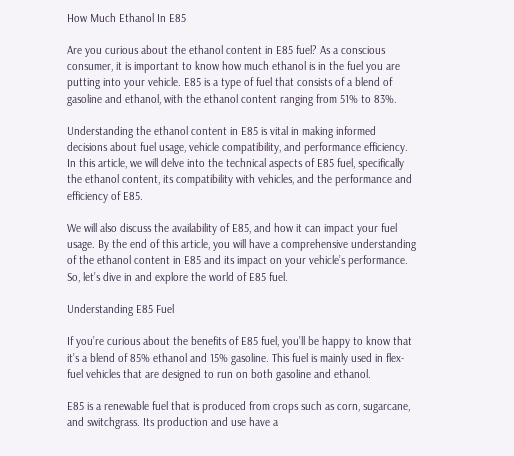How Much Ethanol In E85

Are you curious about the ethanol content in E85 fuel? As a conscious consumer, it is important to know how much ethanol is in the fuel you are putting into your vehicle. E85 is a type of fuel that consists of a blend of gasoline and ethanol, with the ethanol content ranging from 51% to 83%.

Understanding the ethanol content in E85 is vital in making informed decisions about fuel usage, vehicle compatibility, and performance efficiency. In this article, we will delve into the technical aspects of E85 fuel, specifically the ethanol content, its compatibility with vehicles, and the performance and efficiency of E85.

We will also discuss the availability of E85, and how it can impact your fuel usage. By the end of this article, you will have a comprehensive understanding of the ethanol content in E85 and its impact on your vehicle’s performance. So, let’s dive in and explore the world of E85 fuel.

Understanding E85 Fuel

If you’re curious about the benefits of E85 fuel, you’ll be happy to know that it’s a blend of 85% ethanol and 15% gasoline. This fuel is mainly used in flex-fuel vehicles that are designed to run on both gasoline and ethanol.

E85 is a renewable fuel that is produced from crops such as corn, sugarcane, and switchgrass. Its production and use have a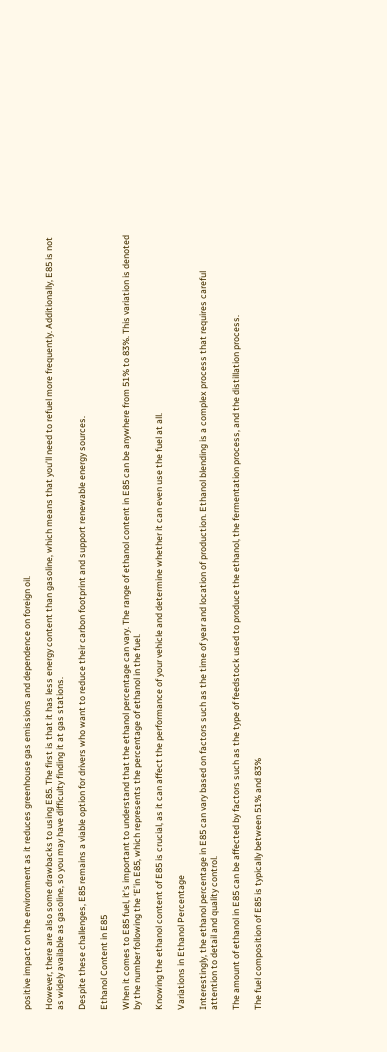positive impact on the environment as it reduces greenhouse gas emissions and dependence on foreign oil.

However, there are also some drawbacks to using E85. The first is that it has less energy content than gasoline, which means that you’ll need to refuel more frequently. Additionally, E85 is not as widely available as gasoline, so you may have difficulty finding it at gas stations.

Despite these challenges, E85 remains a viable option for drivers who want to reduce their carbon footprint and support renewable energy sources.

Ethanol Content in E85

When it comes to E85 fuel, it’s important to understand that the ethanol percentage can vary. The range of ethanol content in E85 can be anywhere from 51% to 83%. This variation is denoted by the number following the ‘E’in E85, which represents the percentage of ethanol in the fuel.

Knowing the ethanol content of E85 is crucial, as it can affect the performance of your vehicle and determine whether it can even use the fuel at all.

Variations in Ethanol Percentage

Interestingly, the ethanol percentage in E85 can vary based on factors such as the time of year and location of production. Ethanol blending is a complex process that requires careful attention to detail and quality control.

The amount of ethanol in E85 can be affected by factors such as the type of feedstock used to produce the ethanol, the fermentation process, and the distillation process.

The fuel composition of E85 is typically between 51% and 83%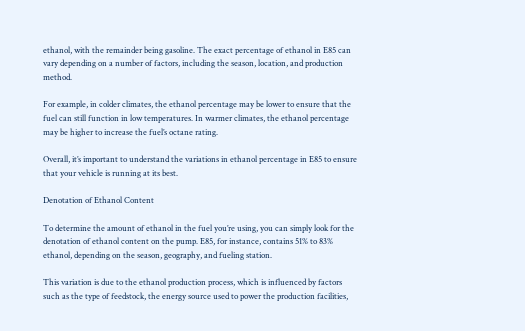ethanol, with the remainder being gasoline. The exact percentage of ethanol in E85 can vary depending on a number of factors, including the season, location, and production method.

For example, in colder climates, the ethanol percentage may be lower to ensure that the fuel can still function in low temperatures. In warmer climates, the ethanol percentage may be higher to increase the fuel’s octane rating.

Overall, it’s important to understand the variations in ethanol percentage in E85 to ensure that your vehicle is running at its best.

Denotation of Ethanol Content

To determine the amount of ethanol in the fuel you’re using, you can simply look for the denotation of ethanol content on the pump. E85, for instance, contains 51% to 83% ethanol, depending on the season, geography, and fueling station.

This variation is due to the ethanol production process, which is influenced by factors such as the type of feedstock, the energy source used to power the production facilities,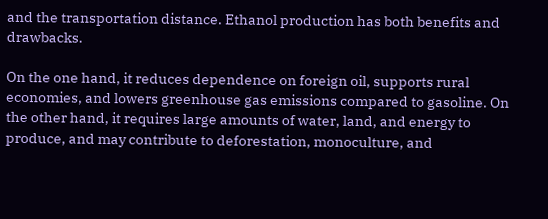and the transportation distance. Ethanol production has both benefits and drawbacks.

On the one hand, it reduces dependence on foreign oil, supports rural economies, and lowers greenhouse gas emissions compared to gasoline. On the other hand, it requires large amounts of water, land, and energy to produce, and may contribute to deforestation, monoculture, and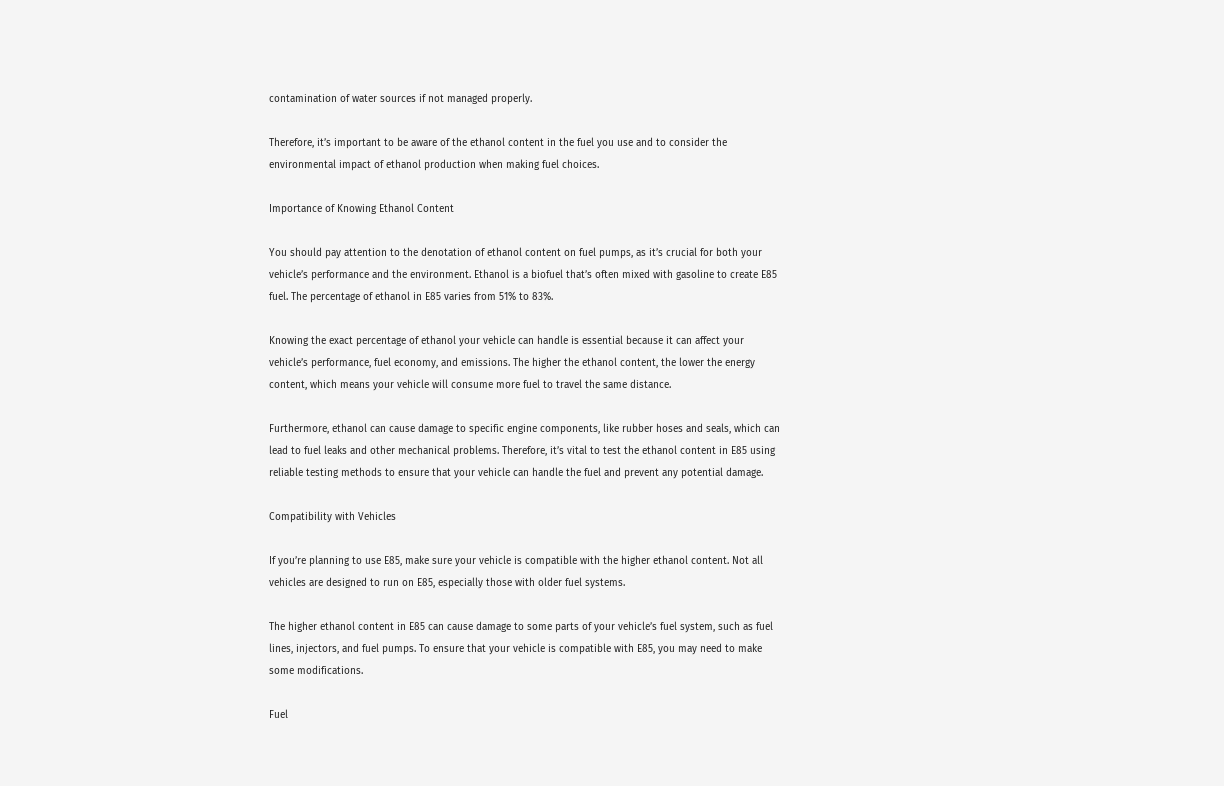contamination of water sources if not managed properly.

Therefore, it’s important to be aware of the ethanol content in the fuel you use and to consider the environmental impact of ethanol production when making fuel choices.

Importance of Knowing Ethanol Content

You should pay attention to the denotation of ethanol content on fuel pumps, as it’s crucial for both your vehicle’s performance and the environment. Ethanol is a biofuel that’s often mixed with gasoline to create E85 fuel. The percentage of ethanol in E85 varies from 51% to 83%.

Knowing the exact percentage of ethanol your vehicle can handle is essential because it can affect your vehicle’s performance, fuel economy, and emissions. The higher the ethanol content, the lower the energy content, which means your vehicle will consume more fuel to travel the same distance.

Furthermore, ethanol can cause damage to specific engine components, like rubber hoses and seals, which can lead to fuel leaks and other mechanical problems. Therefore, it’s vital to test the ethanol content in E85 using reliable testing methods to ensure that your vehicle can handle the fuel and prevent any potential damage.

Compatibility with Vehicles

If you’re planning to use E85, make sure your vehicle is compatible with the higher ethanol content. Not all vehicles are designed to run on E85, especially those with older fuel systems.

The higher ethanol content in E85 can cause damage to some parts of your vehicle’s fuel system, such as fuel lines, injectors, and fuel pumps. To ensure that your vehicle is compatible with E85, you may need to make some modifications.

Fuel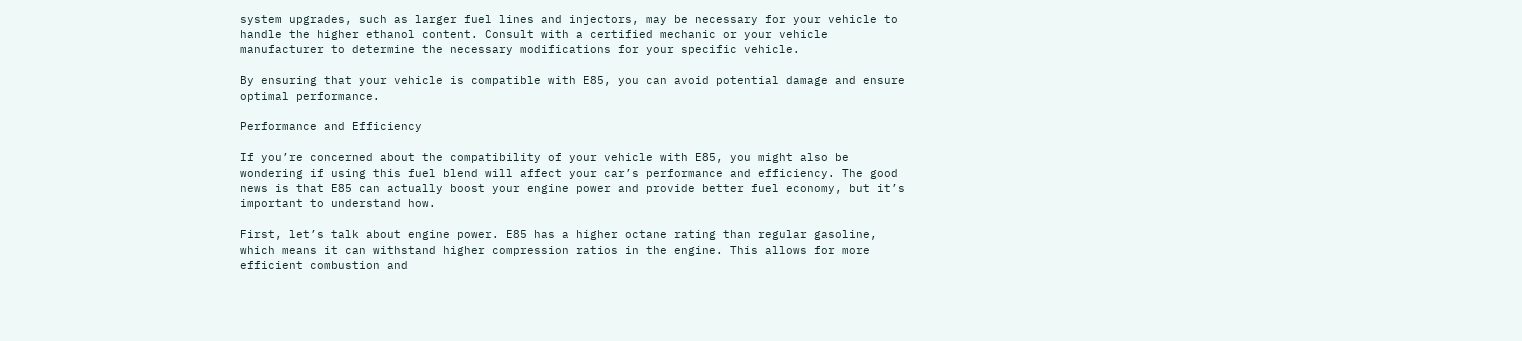system upgrades, such as larger fuel lines and injectors, may be necessary for your vehicle to handle the higher ethanol content. Consult with a certified mechanic or your vehicle manufacturer to determine the necessary modifications for your specific vehicle.

By ensuring that your vehicle is compatible with E85, you can avoid potential damage and ensure optimal performance.

Performance and Efficiency

If you’re concerned about the compatibility of your vehicle with E85, you might also be wondering if using this fuel blend will affect your car’s performance and efficiency. The good news is that E85 can actually boost your engine power and provide better fuel economy, but it’s important to understand how.

First, let’s talk about engine power. E85 has a higher octane rating than regular gasoline, which means it can withstand higher compression ratios in the engine. This allows for more efficient combustion and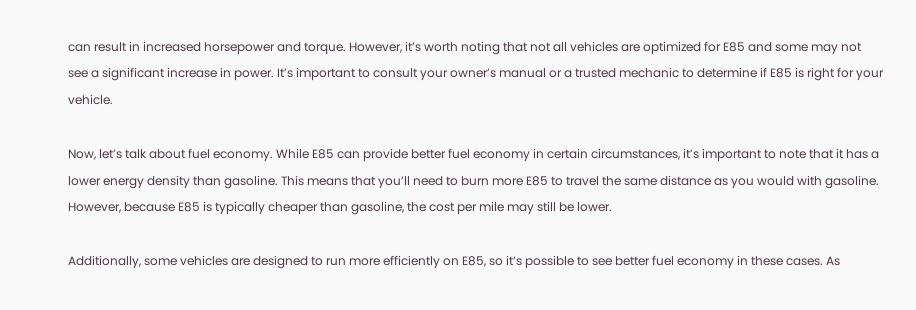can result in increased horsepower and torque. However, it’s worth noting that not all vehicles are optimized for E85 and some may not see a significant increase in power. It’s important to consult your owner’s manual or a trusted mechanic to determine if E85 is right for your vehicle.

Now, let’s talk about fuel economy. While E85 can provide better fuel economy in certain circumstances, it’s important to note that it has a lower energy density than gasoline. This means that you’ll need to burn more E85 to travel the same distance as you would with gasoline. However, because E85 is typically cheaper than gasoline, the cost per mile may still be lower.

Additionally, some vehicles are designed to run more efficiently on E85, so it’s possible to see better fuel economy in these cases. As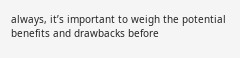always, it’s important to weigh the potential benefits and drawbacks before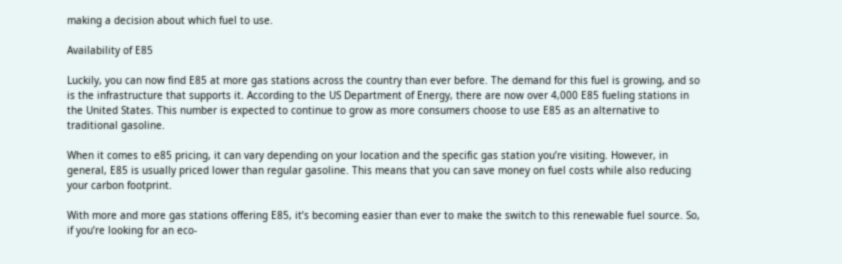making a decision about which fuel to use.

Availability of E85

Luckily, you can now find E85 at more gas stations across the country than ever before. The demand for this fuel is growing, and so is the infrastructure that supports it. According to the US Department of Energy, there are now over 4,000 E85 fueling stations in the United States. This number is expected to continue to grow as more consumers choose to use E85 as an alternative to traditional gasoline.

When it comes to e85 pricing, it can vary depending on your location and the specific gas station you’re visiting. However, in general, E85 is usually priced lower than regular gasoline. This means that you can save money on fuel costs while also reducing your carbon footprint.

With more and more gas stations offering E85, it’s becoming easier than ever to make the switch to this renewable fuel source. So, if you’re looking for an eco-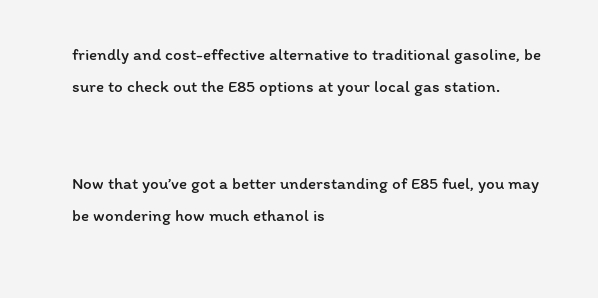friendly and cost-effective alternative to traditional gasoline, be sure to check out the E85 options at your local gas station.


Now that you’ve got a better understanding of E85 fuel, you may be wondering how much ethanol is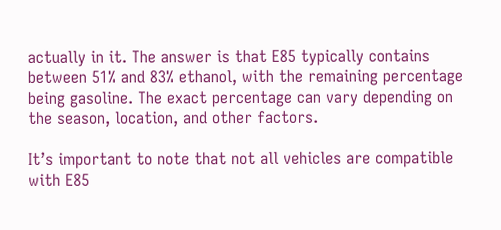actually in it. The answer is that E85 typically contains between 51% and 83% ethanol, with the remaining percentage being gasoline. The exact percentage can vary depending on the season, location, and other factors.

It’s important to note that not all vehicles are compatible with E85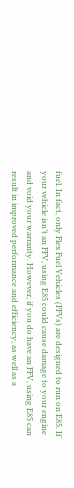fuel. In fact, only Flex Fuel Vehicles (FFVs) are designed to run on E85. If your vehicle isn’t an FFV, using E85 could cause damage to your engine and void your warranty. However, if you do have an FFV, using E85 can result in improved performance and efficiency, as well as a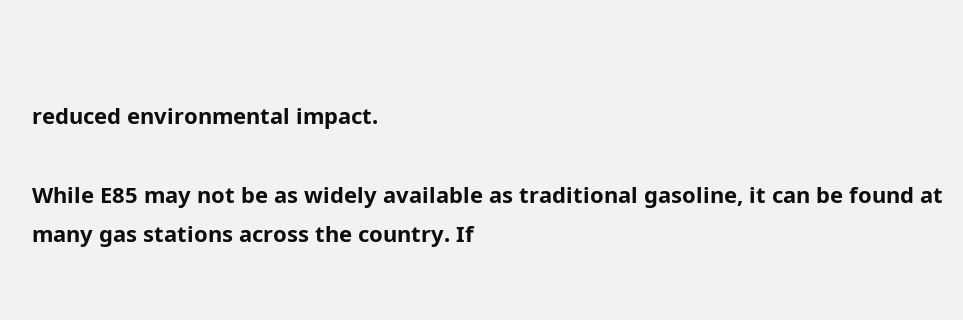reduced environmental impact.

While E85 may not be as widely available as traditional gasoline, it can be found at many gas stations across the country. If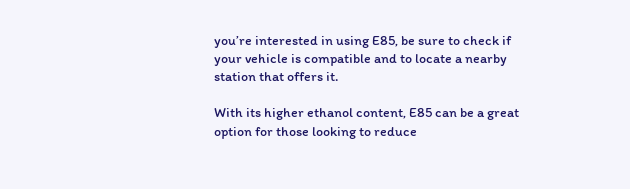you’re interested in using E85, be sure to check if your vehicle is compatible and to locate a nearby station that offers it.

With its higher ethanol content, E85 can be a great option for those looking to reduce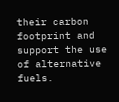their carbon footprint and support the use of alternative fuels.